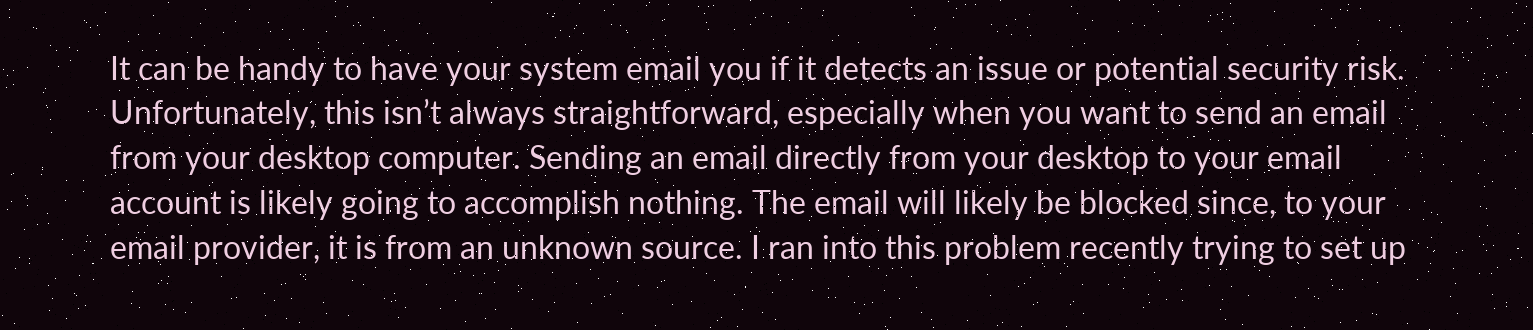It can be handy to have your system email you if it detects an issue or potential security risk. Unfortunately, this isn’t always straightforward, especially when you want to send an email from your desktop computer. Sending an email directly from your desktop to your email account is likely going to accomplish nothing. The email will likely be blocked since, to your email provider, it is from an unknown source. I ran into this problem recently trying to set up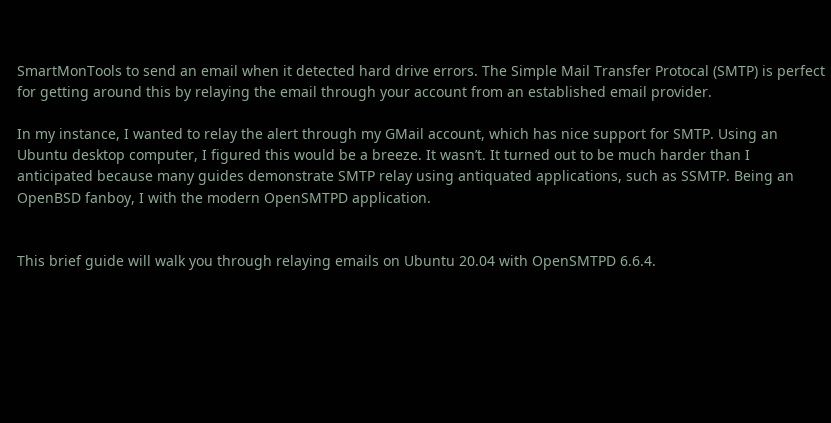SmartMonTools to send an email when it detected hard drive errors. The Simple Mail Transfer Protocal (SMTP) is perfect for getting around this by relaying the email through your account from an established email provider.

In my instance, I wanted to relay the alert through my GMail account, which has nice support for SMTP. Using an Ubuntu desktop computer, I figured this would be a breeze. It wasn’t. It turned out to be much harder than I anticipated because many guides demonstrate SMTP relay using antiquated applications, such as SSMTP. Being an OpenBSD fanboy, I with the modern OpenSMTPD application.


This brief guide will walk you through relaying emails on Ubuntu 20.04 with OpenSMTPD 6.6.4.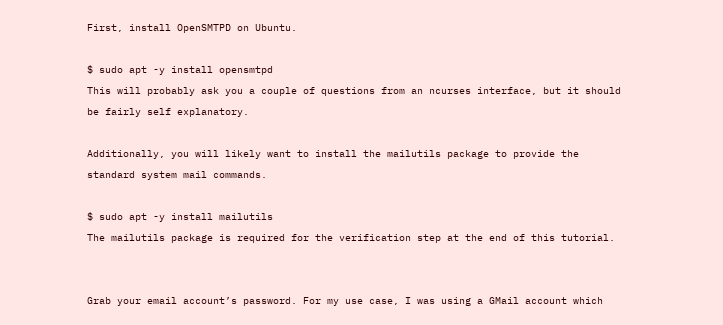First, install OpenSMTPD on Ubuntu.

$ sudo apt -y install opensmtpd
This will probably ask you a couple of questions from an ncurses interface, but it should be fairly self explanatory.

Additionally, you will likely want to install the mailutils package to provide the standard system mail commands.

$ sudo apt -y install mailutils
The mailutils package is required for the verification step at the end of this tutorial.


Grab your email account’s password. For my use case, I was using a GMail account which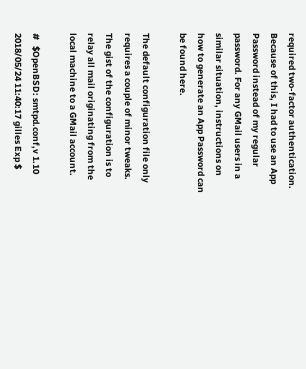required two-factor authentication. Because of this, I had to use an App Password instead of my regular password. For any GMail users in a similar situation, instructions on how to generate an App Password can be found here.

The default configuration file only requires a couple of minor tweaks. The gist of the configuration is to relay all mail originating from the local machine to a GMail account.

#   $OpenBSD: smtpd.conf,v 1.10 2018/05/24 11:40:17 gilles Exp $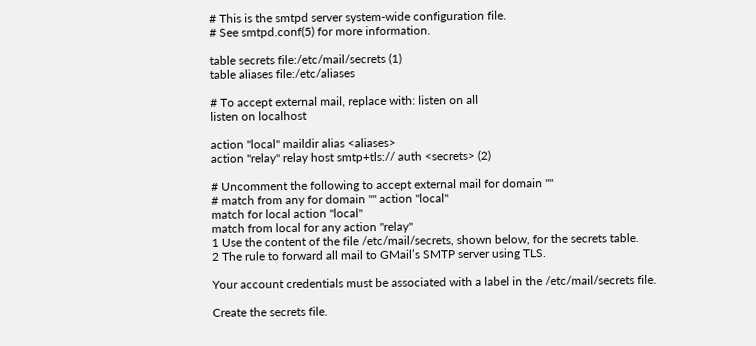# This is the smtpd server system-wide configuration file.
# See smtpd.conf(5) for more information.

table secrets file:/etc/mail/secrets (1)
table aliases file:/etc/aliases

# To accept external mail, replace with: listen on all
listen on localhost

action "local" maildir alias <aliases>
action "relay" relay host smtp+tls:// auth <secrets> (2)

# Uncomment the following to accept external mail for domain ""
# match from any for domain "" action "local"
match for local action "local"
match from local for any action "relay"
1 Use the content of the file /etc/mail/secrets, shown below, for the secrets table.
2 The rule to forward all mail to GMail’s SMTP server using TLS.

Your account credentials must be associated with a label in the /etc/mail/secrets file.

Create the secrets file.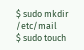$ sudo mkdir /etc/mail
$ sudo touch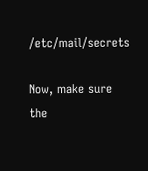/etc/mail/secrets

Now, make sure the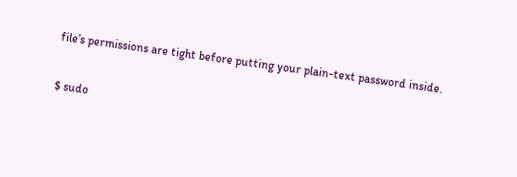file’s permissions are tight before putting your plain-text password inside.

$ sudo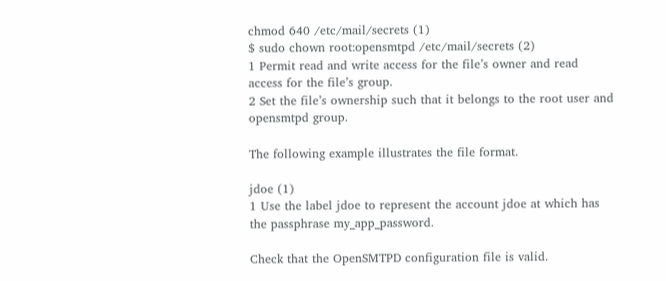chmod 640 /etc/mail/secrets (1)
$ sudo chown root:opensmtpd /etc/mail/secrets (2)
1 Permit read and write access for the file’s owner and read access for the file’s group.
2 Set the file’s ownership such that it belongs to the root user and opensmtpd group.

The following example illustrates the file format.

jdoe (1)
1 Use the label jdoe to represent the account jdoe at which has the passphrase my_app_password.

Check that the OpenSMTPD configuration file is valid.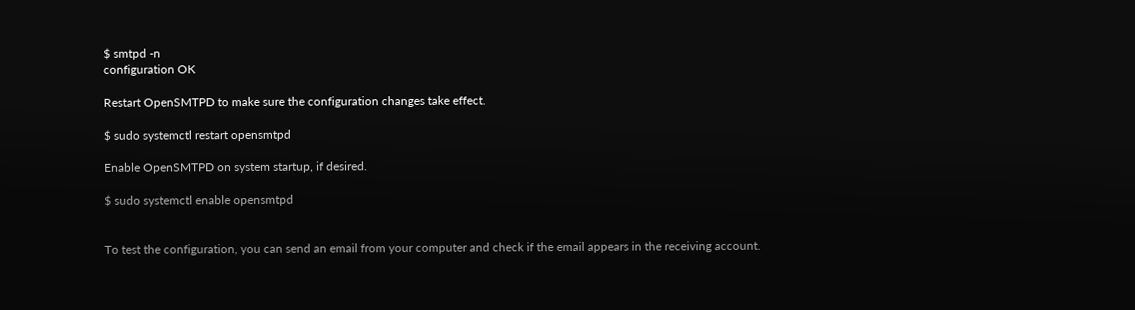$ smtpd -n
configuration OK

Restart OpenSMTPD to make sure the configuration changes take effect.

$ sudo systemctl restart opensmtpd

Enable OpenSMTPD on system startup, if desired.

$ sudo systemctl enable opensmtpd


To test the configuration, you can send an email from your computer and check if the email appears in the receiving account.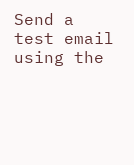Send a test email using the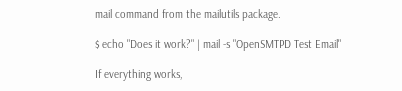mail command from the mailutils package.

$ echo "Does it work?" | mail -s "OpenSMTPD Test Email"

If everything works,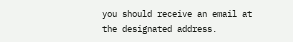you should receive an email at the designated address.